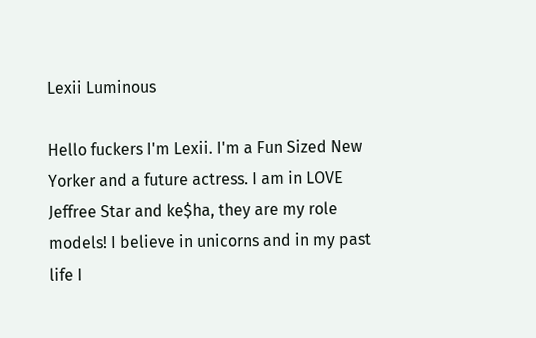Lexii Luminous

Hello fuckers I'm Lexii. I'm a Fun Sized New Yorker and a future actress. I am in LOVE Jeffree Star and ke$ha, they are my role models! I believe in unicorns and in my past life I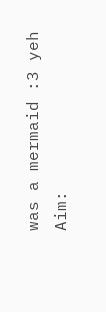was a mermaid :3 yeh
Aim: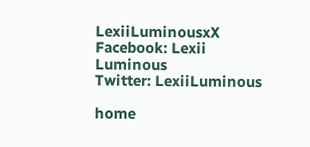LexiiLuminousxX
Facebook: Lexii Luminous
Twitter: LexiiLuminous

home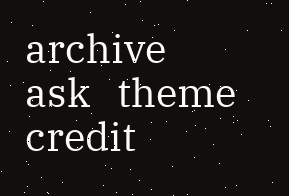archive   ask   theme credit